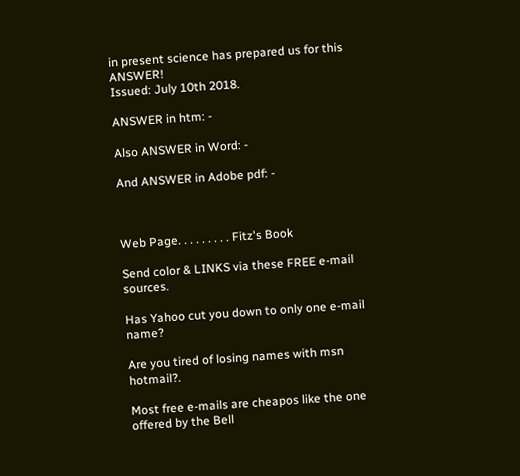in present science has prepared us for this ANSWER!
Issued: July 10th 2018.

ANSWER in htm: -

Also ANSWER in Word: -

And ANSWER in Adobe pdf: -



Web Page. . . . . . . . . Fitz's Book

Send color & LINKS via these FREE e-mail sources.

Has Yahoo cut you down to only one e-mail name?

Are you tired of losing names with msn hotmail?.

Most free e-mails are cheapos like the one offered by the Bell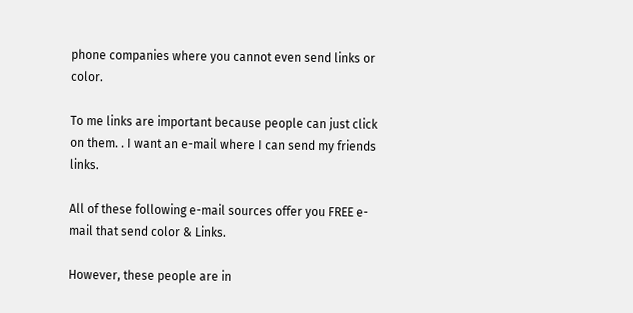phone companies where you cannot even send links or color.

To me links are important because people can just click on them. . I want an e-mail where I can send my friends links.

All of these following e-mail sources offer you FREE e-mail that send color & Links.

However, these people are in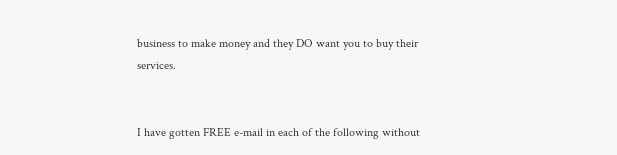business to make money and they DO want you to buy their services.


I have gotten FREE e-mail in each of the following without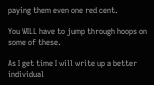paying them even one red cent.

You WILL have to jump through hoops on some of these.

As I get time I will write up a better individual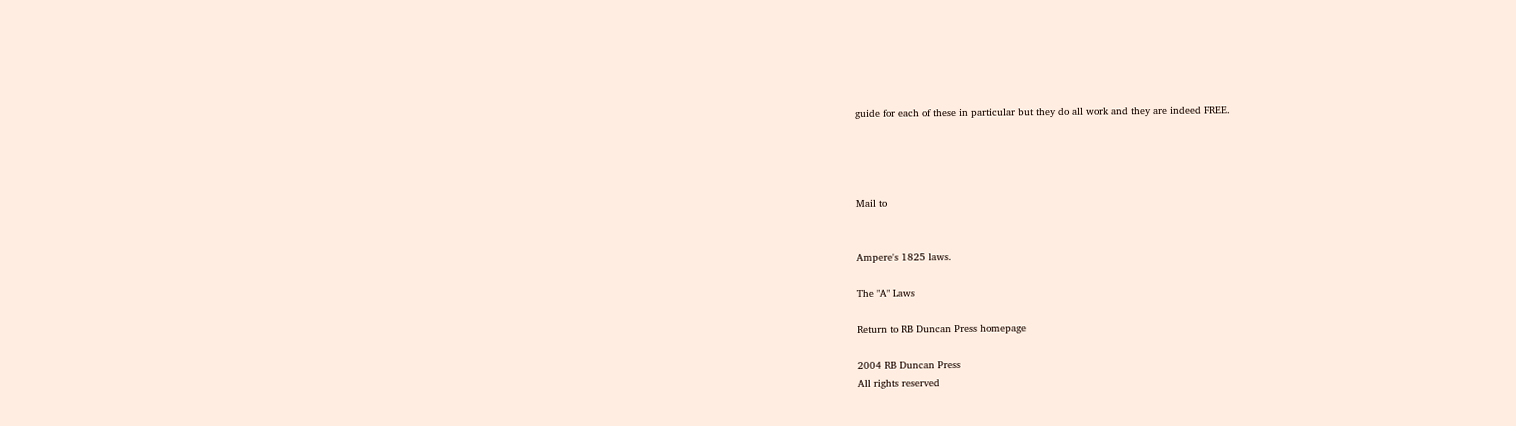guide for each of these in particular but they do all work and they are indeed FREE.




Mail to


Ampere's 1825 laws.

The "A" Laws

Return to RB Duncan Press homepage

2004 RB Duncan Press
All rights reserved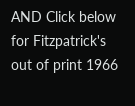AND Click below for Fitzpatrick's out of print 1966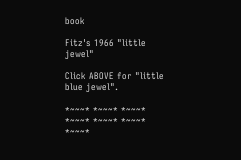book

Fitz's 1966 "little jewel"

Click ABOVE for "little blue jewel".

*~~~* *~~~* *~~~* *~~~* *~~~* *~~~* *~~~*